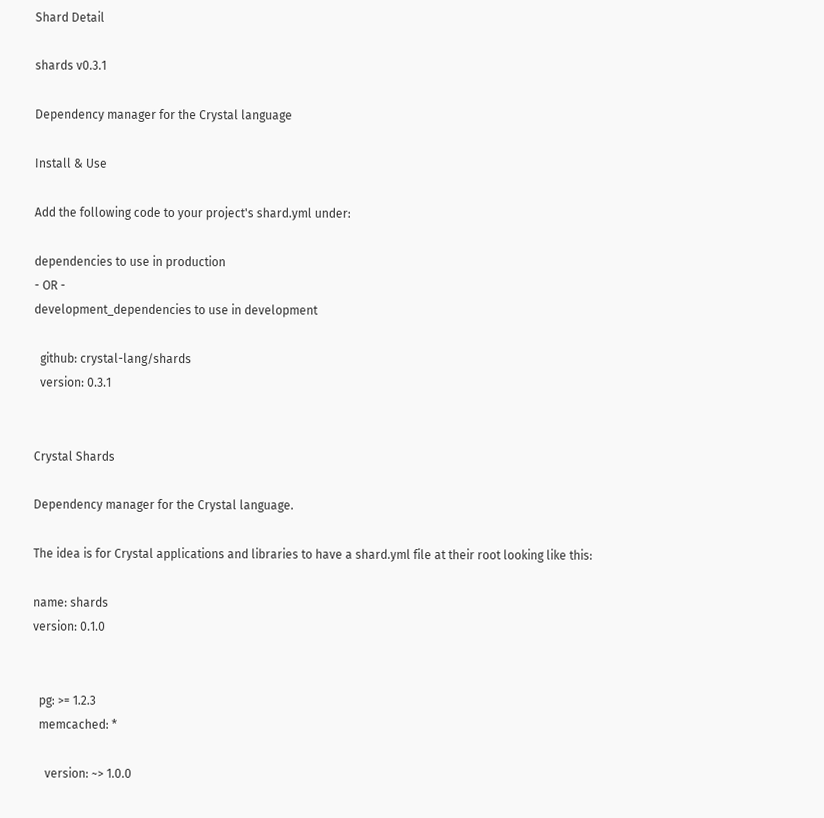Shard Detail

shards v0.3.1

Dependency manager for the Crystal language

Install & Use

Add the following code to your project's shard.yml under:

dependencies to use in production
- OR -
development_dependencies to use in development

  github: crystal-lang/shards
  version: 0.3.1


Crystal Shards

Dependency manager for the Crystal language.

The idea is for Crystal applications and libraries to have a shard.yml file at their root looking like this:

name: shards
version: 0.1.0


  pg: >= 1.2.3
  memcached: *

    version: ~> 1.0.0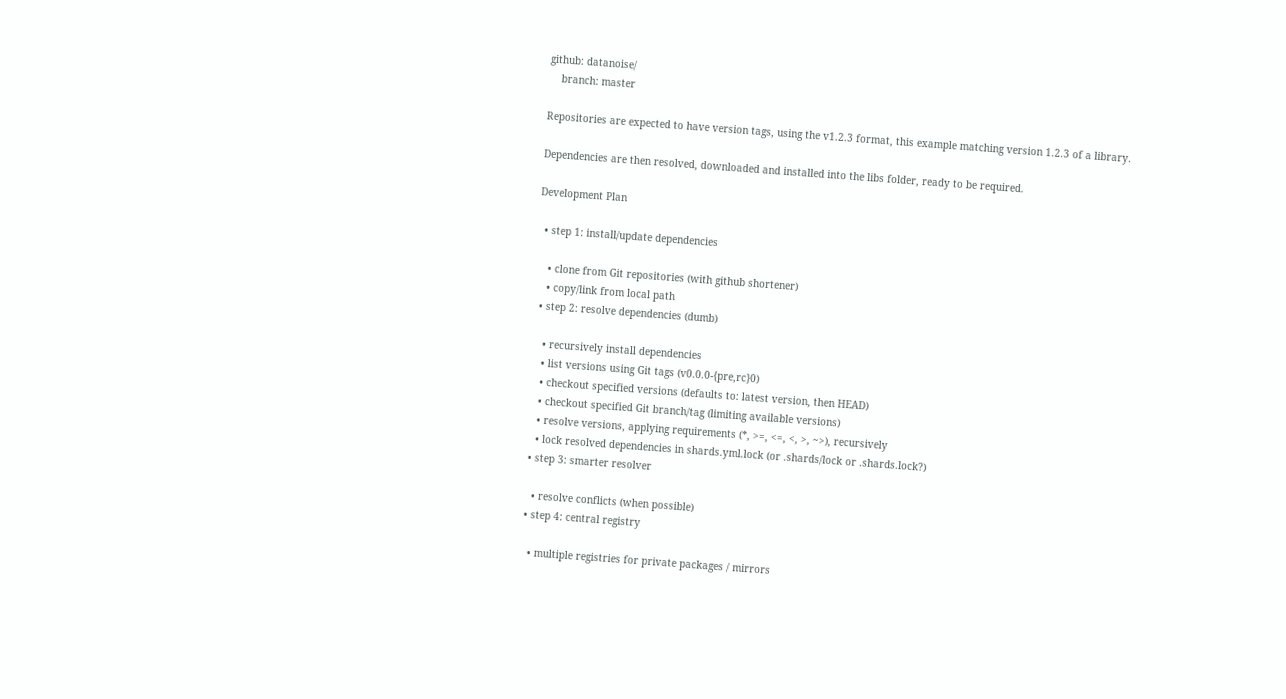github: datanoise/
    branch: master

Repositories are expected to have version tags, using the v1.2.3 format, this example matching version 1.2.3 of a library.

Dependencies are then resolved, downloaded and installed into the libs folder, ready to be required.

Development Plan

  • step 1: install/update dependencies

    • clone from Git repositories (with github shortener)
    • copy/link from local path
  • step 2: resolve dependencies (dumb)

    • recursively install dependencies
    • list versions using Git tags (v0.0.0-{pre,rc}0)
    • checkout specified versions (defaults to: latest version, then HEAD)
    • checkout specified Git branch/tag (limiting available versions)
    • resolve versions, applying requirements (*, >=, <=, <, >, ~>), recursively
    • lock resolved dependencies in shards.yml.lock (or .shards/lock or .shards.lock?)
  • step 3: smarter resolver

    • resolve conflicts (when possible)
  • step 4: central registry

    • multiple registries for private packages / mirrors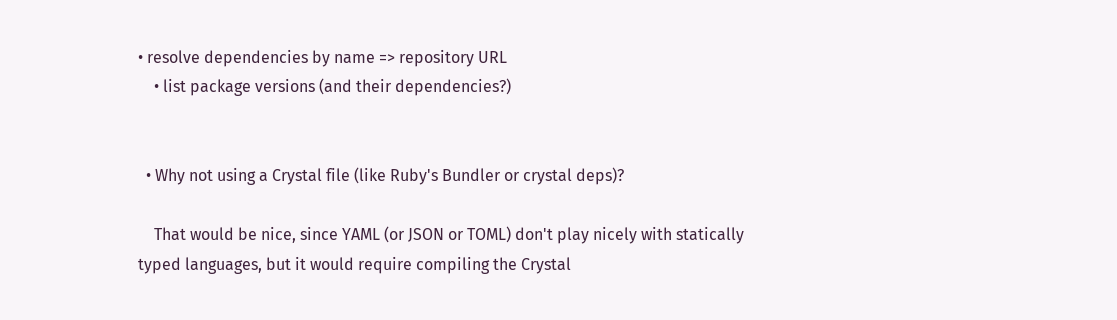• resolve dependencies by name => repository URL
    • list package versions (and their dependencies?)


  • Why not using a Crystal file (like Ruby's Bundler or crystal deps)?

    That would be nice, since YAML (or JSON or TOML) don't play nicely with statically typed languages, but it would require compiling the Crystal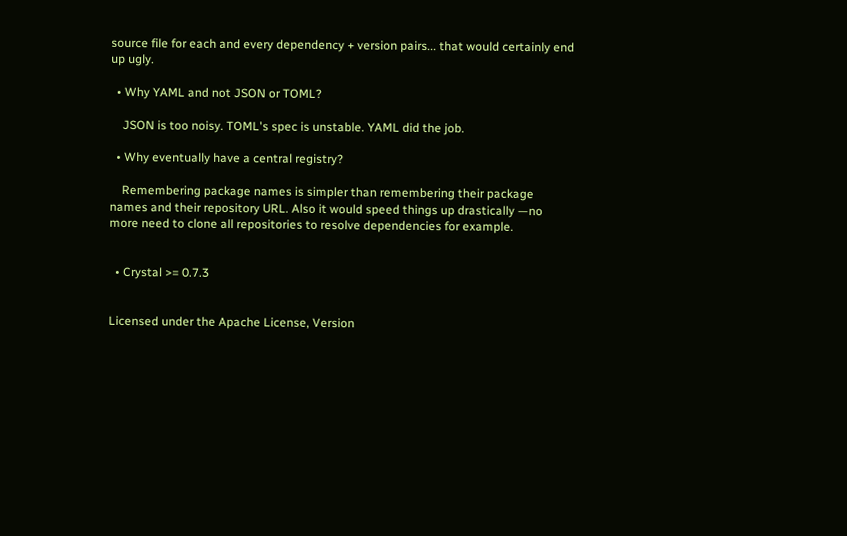source file for each and every dependency + version pairs... that would certainly end up ugly.

  • Why YAML and not JSON or TOML?

    JSON is too noisy. TOML's spec is unstable. YAML did the job.

  • Why eventually have a central registry?

    Remembering package names is simpler than remembering their package names and their repository URL. Also it would speed things up drastically —no more need to clone all repositories to resolve dependencies for example.


  • Crystal >= 0.7.3


Licensed under the Apache License, Version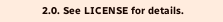2.0. See LICENSE for details.